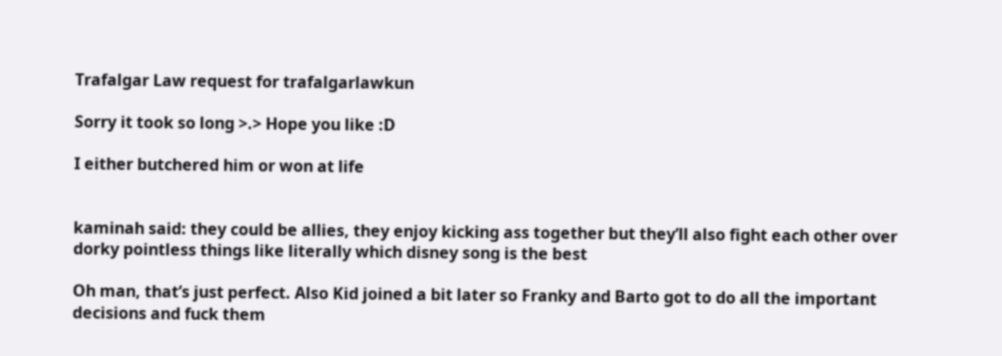Trafalgar Law request for trafalgarlawkun

Sorry it took so long >.> Hope you like :D

I either butchered him or won at life


kaminah said: they could be allies, they enjoy kicking ass together but they’ll also fight each other over dorky pointless things like literally which disney song is the best

Oh man, that’s just perfect. Also Kid joined a bit later so Franky and Barto got to do all the important decisions and fuck them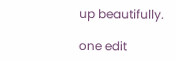up beautifully.

one edit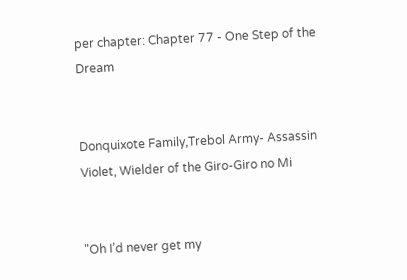per chapter: Chapter 77 - One Step of the Dream


Donquixote Family,Trebol Army- Assassin Violet, Wielder of the Giro-Giro no Mi


"Oh I’d never get my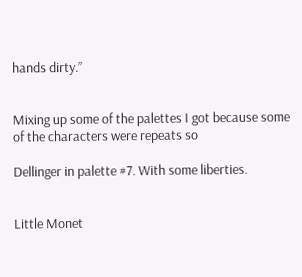hands dirty.”


Mixing up some of the palettes I got because some of the characters were repeats so

Dellinger in palette #7. With some liberties.


Little Monet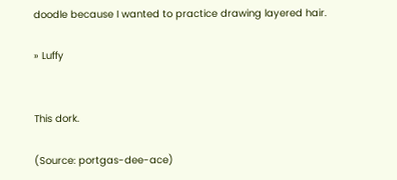doodle because I wanted to practice drawing layered hair.

» Luffy


This dork.

(Source: portgas-dee-ace)